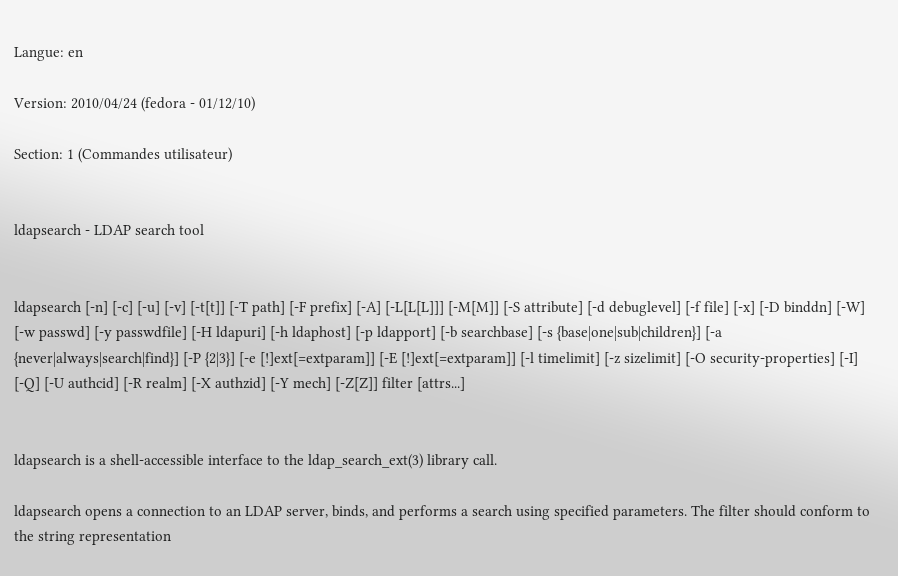Langue: en

Version: 2010/04/24 (fedora - 01/12/10)

Section: 1 (Commandes utilisateur)


ldapsearch - LDAP search tool


ldapsearch [-n] [-c] [-u] [-v] [-t[t]] [-T path] [-F prefix] [-A] [-L[L[L]]] [-M[M]] [-S attribute] [-d debuglevel] [-f file] [-x] [-D binddn] [-W] [-w passwd] [-y passwdfile] [-H ldapuri] [-h ldaphost] [-p ldapport] [-b searchbase] [-s {base|one|sub|children}] [-a {never|always|search|find}] [-P {2|3}] [-e [!]ext[=extparam]] [-E [!]ext[=extparam]] [-l timelimit] [-z sizelimit] [-O security-properties] [-I] [-Q] [-U authcid] [-R realm] [-X authzid] [-Y mech] [-Z[Z]] filter [attrs...]


ldapsearch is a shell-accessible interface to the ldap_search_ext(3) library call.

ldapsearch opens a connection to an LDAP server, binds, and performs a search using specified parameters. The filter should conform to the string representation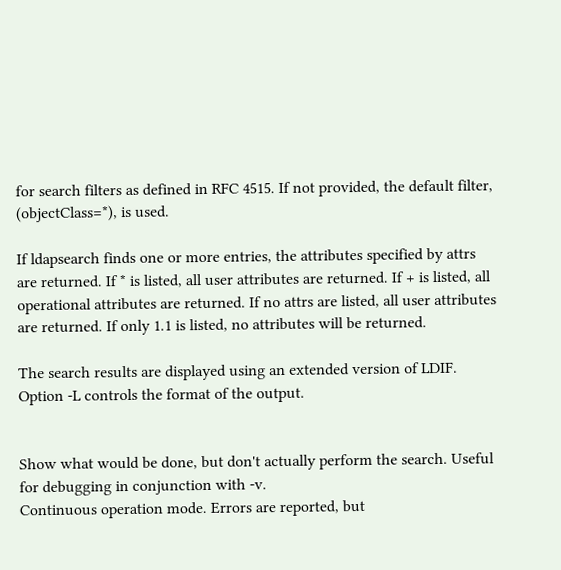for search filters as defined in RFC 4515. If not provided, the default filter, (objectClass=*), is used.

If ldapsearch finds one or more entries, the attributes specified by attrs are returned. If * is listed, all user attributes are returned. If + is listed, all operational attributes are returned. If no attrs are listed, all user attributes are returned. If only 1.1 is listed, no attributes will be returned.

The search results are displayed using an extended version of LDIF. Option -L controls the format of the output.


Show what would be done, but don't actually perform the search. Useful for debugging in conjunction with -v.
Continuous operation mode. Errors are reported, but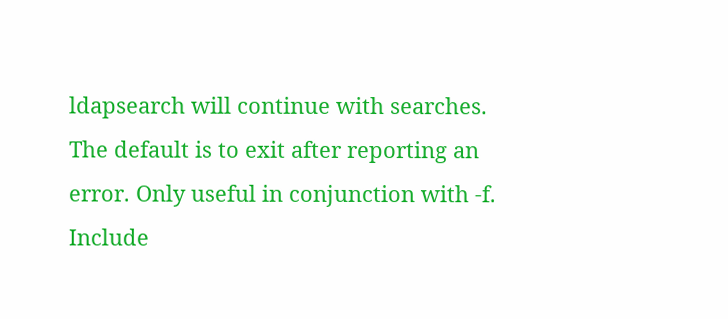ldapsearch will continue with searches. The default is to exit after reporting an error. Only useful in conjunction with -f.
Include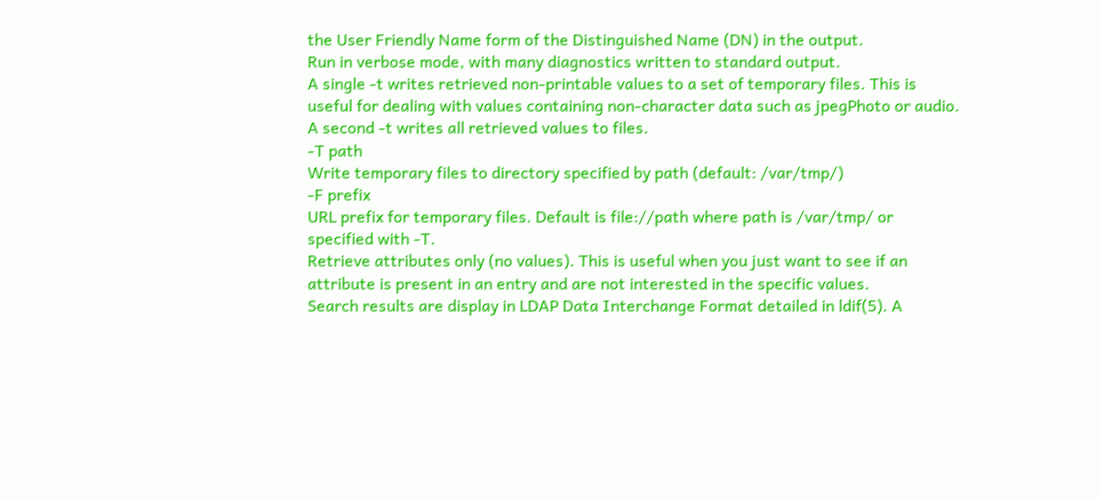the User Friendly Name form of the Distinguished Name (DN) in the output.
Run in verbose mode, with many diagnostics written to standard output.
A single -t writes retrieved non-printable values to a set of temporary files. This is useful for dealing with values containing non-character data such as jpegPhoto or audio. A second -t writes all retrieved values to files.
-T path
Write temporary files to directory specified by path (default: /var/tmp/)
-F prefix
URL prefix for temporary files. Default is file://path where path is /var/tmp/ or specified with -T.
Retrieve attributes only (no values). This is useful when you just want to see if an attribute is present in an entry and are not interested in the specific values.
Search results are display in LDAP Data Interchange Format detailed in ldif(5). A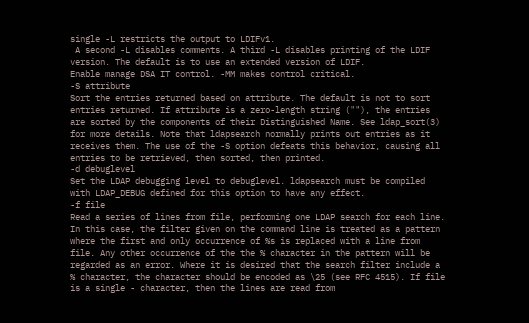single -L restricts the output to LDIFv1.
 A second -L disables comments. A third -L disables printing of the LDIF version. The default is to use an extended version of LDIF.
Enable manage DSA IT control. -MM makes control critical.
-S attribute
Sort the entries returned based on attribute. The default is not to sort entries returned. If attribute is a zero-length string (""), the entries are sorted by the components of their Distinguished Name. See ldap_sort(3) for more details. Note that ldapsearch normally prints out entries as it receives them. The use of the -S option defeats this behavior, causing all entries to be retrieved, then sorted, then printed.
-d debuglevel
Set the LDAP debugging level to debuglevel. ldapsearch must be compiled with LDAP_DEBUG defined for this option to have any effect.
-f file
Read a series of lines from file, performing one LDAP search for each line. In this case, the filter given on the command line is treated as a pattern where the first and only occurrence of %s is replaced with a line from file. Any other occurrence of the the % character in the pattern will be regarded as an error. Where it is desired that the search filter include a % character, the character should be encoded as \25 (see RFC 4515). If file is a single - character, then the lines are read from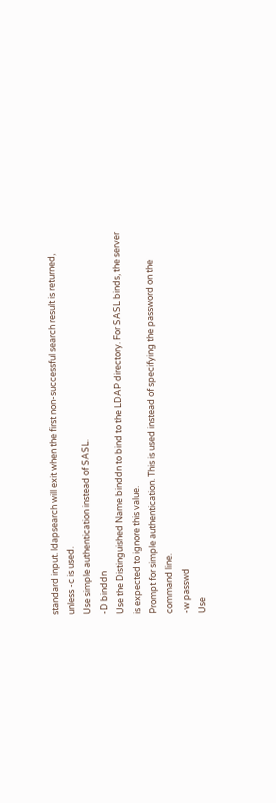standard input. ldapsearch will exit when the first non-successful search result is returned, unless -c is used.
Use simple authentication instead of SASL.
-D binddn
Use the Distinguished Name binddn to bind to the LDAP directory. For SASL binds, the server is expected to ignore this value.
Prompt for simple authentication. This is used instead of specifying the password on the command line.
-w passwd
Use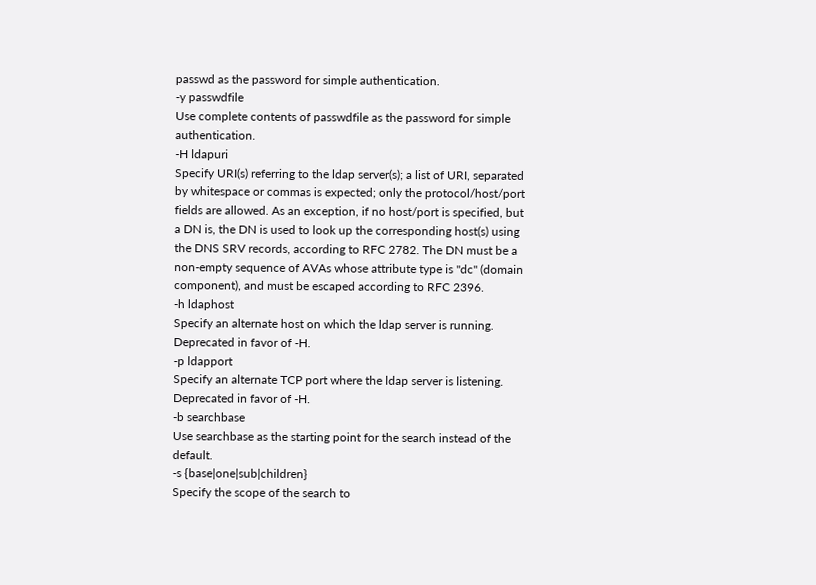passwd as the password for simple authentication.
-y passwdfile
Use complete contents of passwdfile as the password for simple authentication.
-H ldapuri
Specify URI(s) referring to the ldap server(s); a list of URI, separated by whitespace or commas is expected; only the protocol/host/port fields are allowed. As an exception, if no host/port is specified, but a DN is, the DN is used to look up the corresponding host(s) using the DNS SRV records, according to RFC 2782. The DN must be a non-empty sequence of AVAs whose attribute type is "dc" (domain component), and must be escaped according to RFC 2396.
-h ldaphost
Specify an alternate host on which the ldap server is running. Deprecated in favor of -H.
-p ldapport
Specify an alternate TCP port where the ldap server is listening. Deprecated in favor of -H.
-b searchbase
Use searchbase as the starting point for the search instead of the default.
-s {base|one|sub|children}
Specify the scope of the search to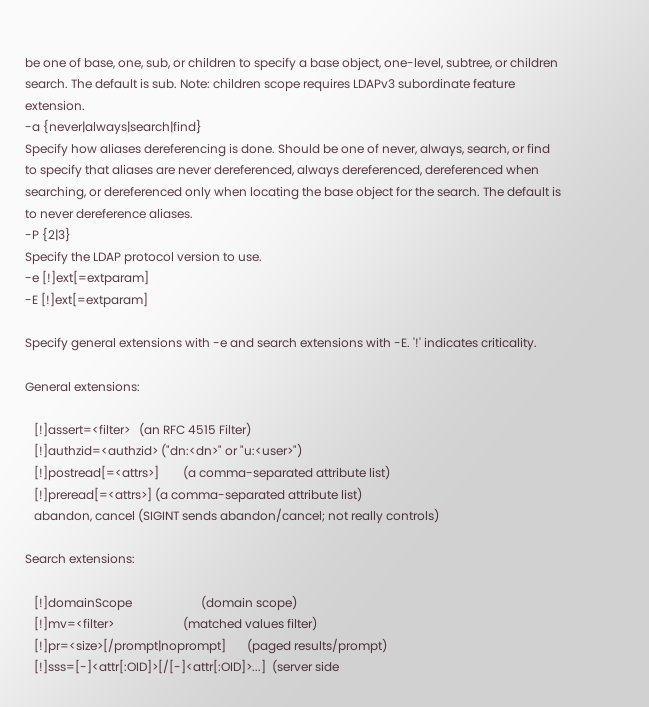be one of base, one, sub, or children to specify a base object, one-level, subtree, or children search. The default is sub. Note: children scope requires LDAPv3 subordinate feature extension.
-a {never|always|search|find}
Specify how aliases dereferencing is done. Should be one of never, always, search, or find to specify that aliases are never dereferenced, always dereferenced, dereferenced when searching, or dereferenced only when locating the base object for the search. The default is to never dereference aliases.
-P {2|3}
Specify the LDAP protocol version to use.
-e [!]ext[=extparam]
-E [!]ext[=extparam]

Specify general extensions with -e and search extensions with -E. '!' indicates criticality.

General extensions:

   [!]assert=<filter>   (an RFC 4515 Filter)
   [!]authzid=<authzid> ("dn:<dn>" or "u:<user>")
   [!]postread[=<attrs>]        (a comma-separated attribute list)
   [!]preread[=<attrs>] (a comma-separated attribute list)
   abandon, cancel (SIGINT sends abandon/cancel; not really controls)

Search extensions:

   [!]domainScope                       (domain scope)
   [!]mv=<filter>                       (matched values filter)
   [!]pr=<size>[/prompt|noprompt]       (paged results/prompt)
   [!]sss=[-]<attr[:OID]>[/[-]<attr[:OID]>...]  (server side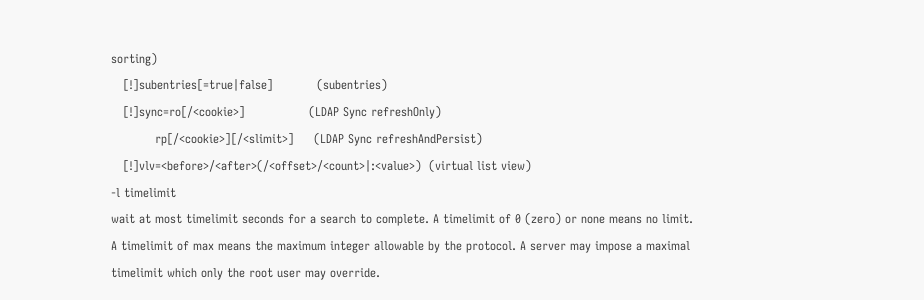sorting)
   [!]subentries[=true|false]           (subentries)
   [!]sync=ro[/<cookie>]                (LDAP Sync refreshOnly)
           rp[/<cookie>][/<slimit>]     (LDAP Sync refreshAndPersist)
   [!]vlv=<before>/<after>(/<offset>/<count>|:<value>)  (virtual list view)
-l timelimit
wait at most timelimit seconds for a search to complete. A timelimit of 0 (zero) or none means no limit. A timelimit of max means the maximum integer allowable by the protocol. A server may impose a maximal timelimit which only the root user may override.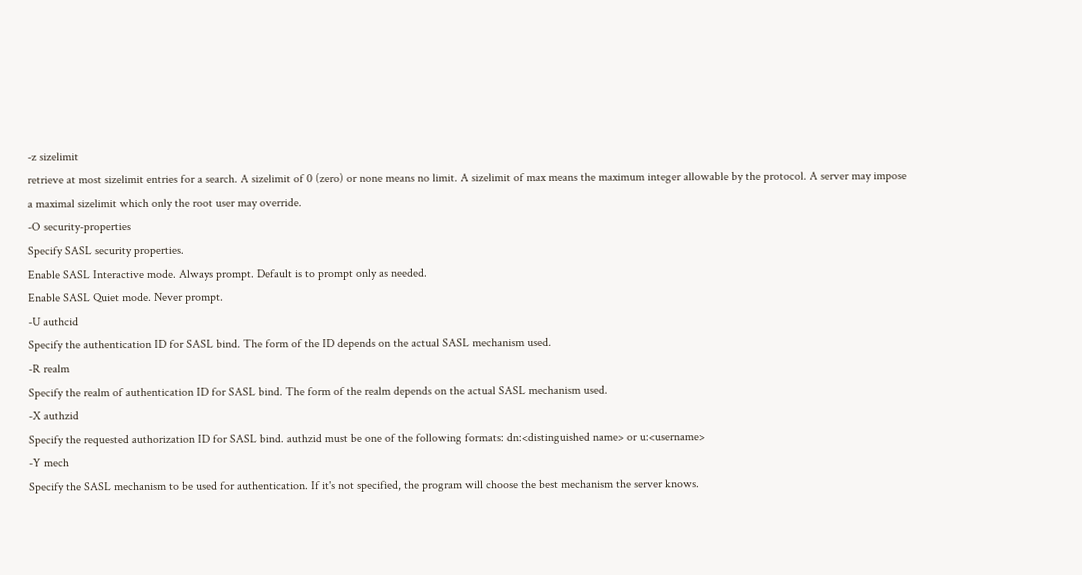-z sizelimit
retrieve at most sizelimit entries for a search. A sizelimit of 0 (zero) or none means no limit. A sizelimit of max means the maximum integer allowable by the protocol. A server may impose a maximal sizelimit which only the root user may override.
-O security-properties
Specify SASL security properties.
Enable SASL Interactive mode. Always prompt. Default is to prompt only as needed.
Enable SASL Quiet mode. Never prompt.
-U authcid
Specify the authentication ID for SASL bind. The form of the ID depends on the actual SASL mechanism used.
-R realm
Specify the realm of authentication ID for SASL bind. The form of the realm depends on the actual SASL mechanism used.
-X authzid
Specify the requested authorization ID for SASL bind. authzid must be one of the following formats: dn:<distinguished name> or u:<username>
-Y mech
Specify the SASL mechanism to be used for authentication. If it's not specified, the program will choose the best mechanism the server knows.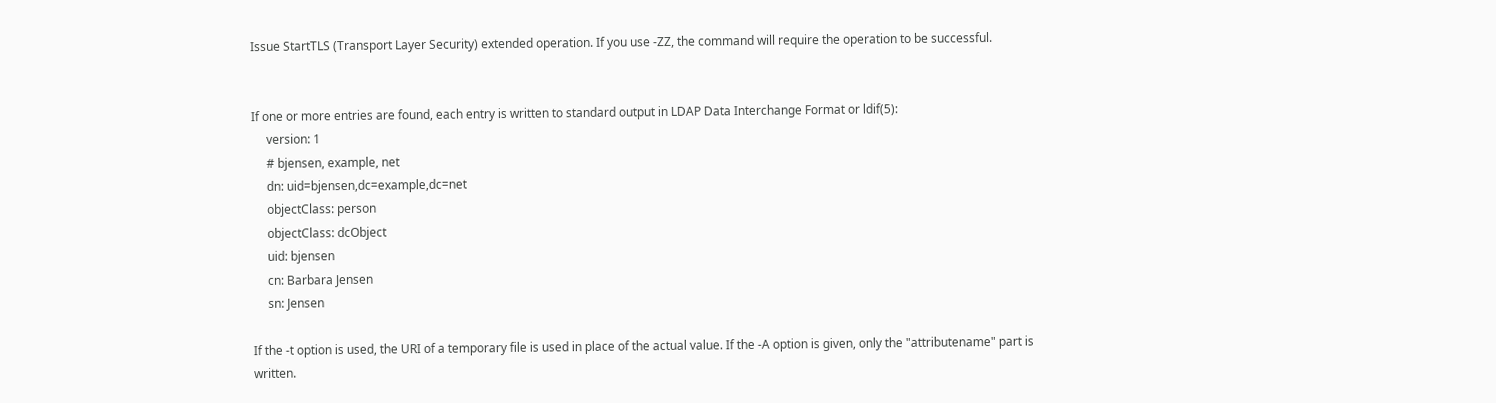Issue StartTLS (Transport Layer Security) extended operation. If you use -ZZ, the command will require the operation to be successful.


If one or more entries are found, each entry is written to standard output in LDAP Data Interchange Format or ldif(5):
     version: 1
     # bjensen, example, net
     dn: uid=bjensen,dc=example,dc=net
     objectClass: person
     objectClass: dcObject
     uid: bjensen
     cn: Barbara Jensen
     sn: Jensen

If the -t option is used, the URI of a temporary file is used in place of the actual value. If the -A option is given, only the "attributename" part is written.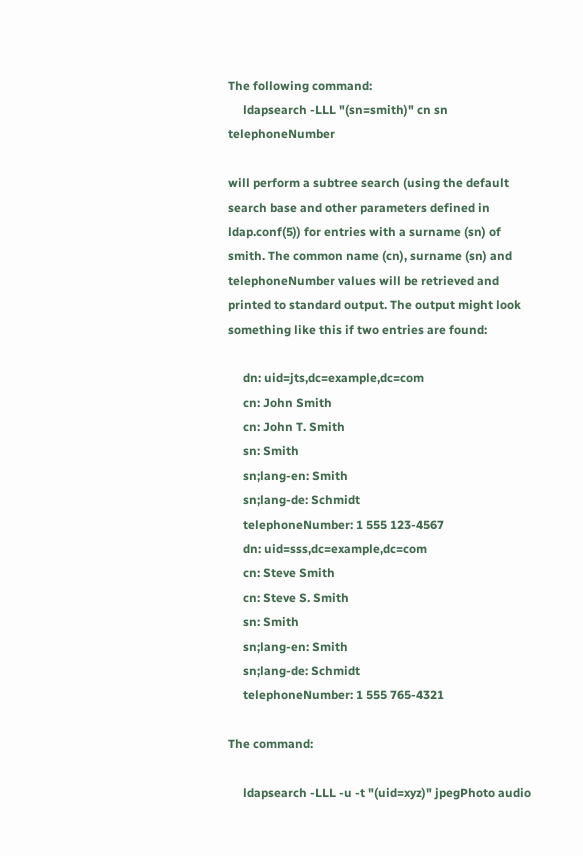The following command:
     ldapsearch -LLL "(sn=smith)" cn sn telephoneNumber

will perform a subtree search (using the default search base and other parameters defined in ldap.conf(5)) for entries with a surname (sn) of smith. The common name (cn), surname (sn) and telephoneNumber values will be retrieved and printed to standard output. The output might look something like this if two entries are found:

     dn: uid=jts,dc=example,dc=com
     cn: John Smith
     cn: John T. Smith
     sn: Smith
     sn;lang-en: Smith
     sn;lang-de: Schmidt
     telephoneNumber: 1 555 123-4567
     dn: uid=sss,dc=example,dc=com
     cn: Steve Smith
     cn: Steve S. Smith
     sn: Smith
     sn;lang-en: Smith
     sn;lang-de: Schmidt
     telephoneNumber: 1 555 765-4321

The command:

     ldapsearch -LLL -u -t "(uid=xyz)" jpegPhoto audio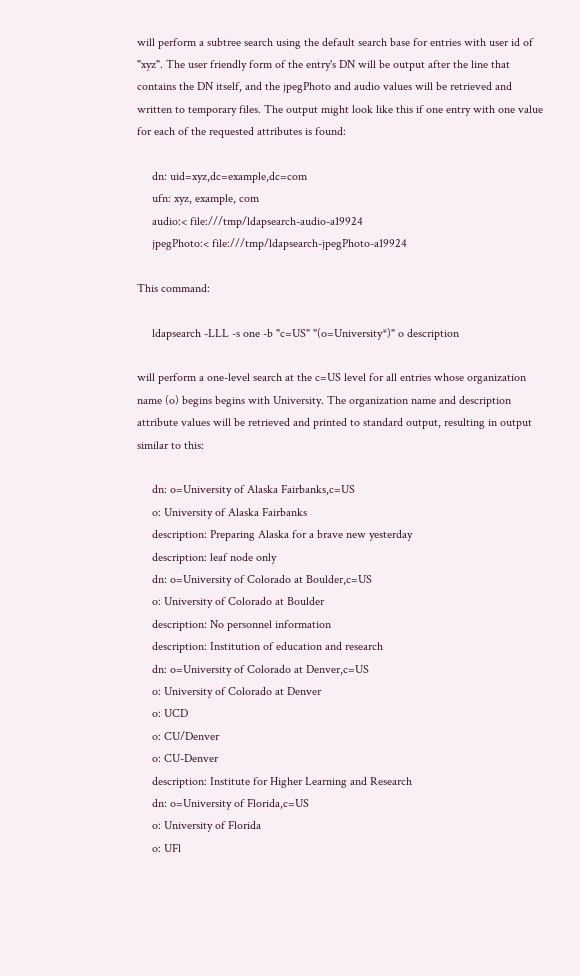will perform a subtree search using the default search base for entries with user id of "xyz". The user friendly form of the entry's DN will be output after the line that contains the DN itself, and the jpegPhoto and audio values will be retrieved and written to temporary files. The output might look like this if one entry with one value for each of the requested attributes is found:

     dn: uid=xyz,dc=example,dc=com
     ufn: xyz, example, com
     audio:< file:///tmp/ldapsearch-audio-a19924
     jpegPhoto:< file:///tmp/ldapsearch-jpegPhoto-a19924

This command:

     ldapsearch -LLL -s one -b "c=US" "(o=University*)" o description

will perform a one-level search at the c=US level for all entries whose organization name (o) begins begins with University. The organization name and description attribute values will be retrieved and printed to standard output, resulting in output similar to this:

     dn: o=University of Alaska Fairbanks,c=US
     o: University of Alaska Fairbanks
     description: Preparing Alaska for a brave new yesterday
     description: leaf node only
     dn: o=University of Colorado at Boulder,c=US
     o: University of Colorado at Boulder
     description: No personnel information
     description: Institution of education and research
     dn: o=University of Colorado at Denver,c=US
     o: University of Colorado at Denver
     o: UCD
     o: CU/Denver
     o: CU-Denver
     description: Institute for Higher Learning and Research
     dn: o=University of Florida,c=US
     o: University of Florida
     o: UFl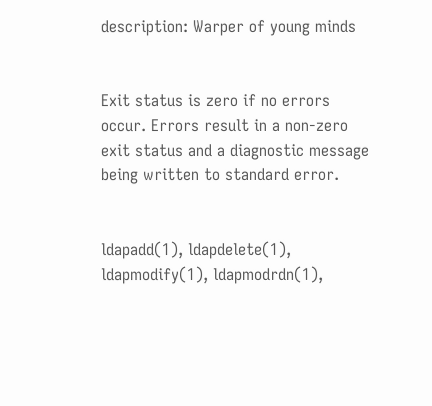description: Warper of young minds


Exit status is zero if no errors occur. Errors result in a non-zero exit status and a diagnostic message being written to standard error.


ldapadd(1), ldapdelete(1), ldapmodify(1), ldapmodrdn(1),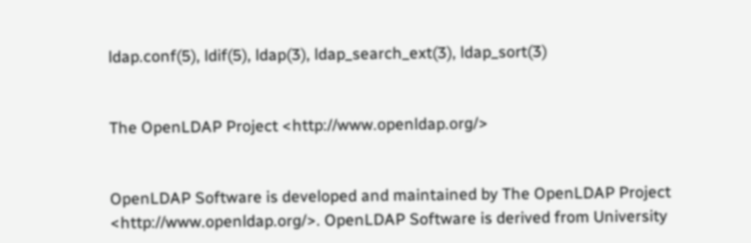ldap.conf(5), ldif(5), ldap(3), ldap_search_ext(3), ldap_sort(3)


The OpenLDAP Project <http://www.openldap.org/>


OpenLDAP Software is developed and maintained by The OpenLDAP Project <http://www.openldap.org/>. OpenLDAP Software is derived from University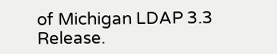of Michigan LDAP 3.3 Release.